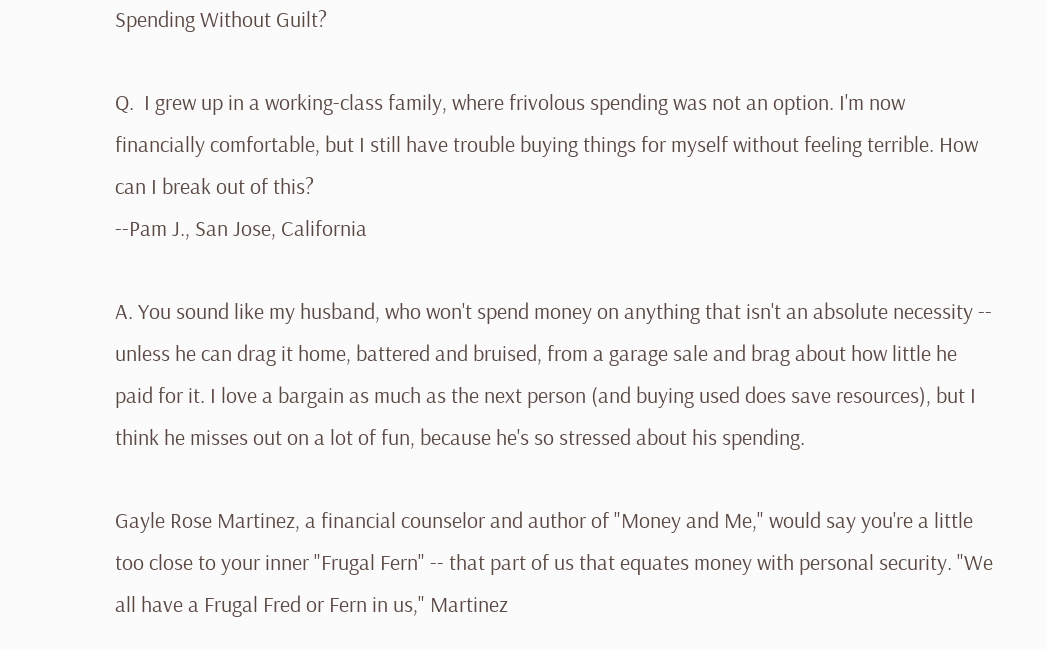Spending Without Guilt?

Q.  I grew up in a working-class family, where frivolous spending was not an option. I'm now financially comfortable, but I still have trouble buying things for myself without feeling terrible. How can I break out of this?
--Pam J., San Jose, California

A. You sound like my husband, who won't spend money on anything that isn't an absolute necessity -- unless he can drag it home, battered and bruised, from a garage sale and brag about how little he paid for it. I love a bargain as much as the next person (and buying used does save resources), but I think he misses out on a lot of fun, because he's so stressed about his spending.

Gayle Rose Martinez, a financial counselor and author of "Money and Me," would say you're a little too close to your inner "Frugal Fern" -- that part of us that equates money with personal security. "We all have a Frugal Fred or Fern in us," Martinez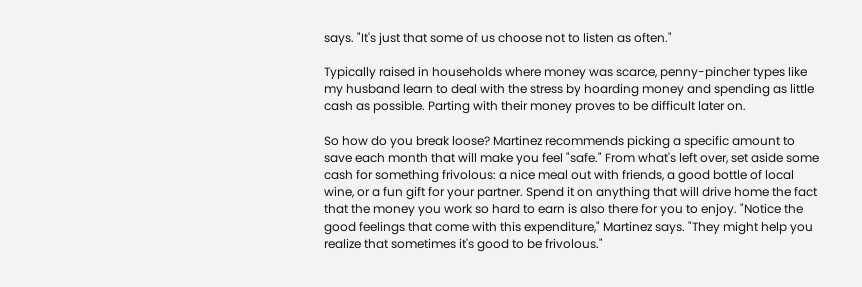says. "It's just that some of us choose not to listen as often."

Typically raised in households where money was scarce, penny-pincher types like my husband learn to deal with the stress by hoarding money and spending as little cash as possible. Parting with their money proves to be difficult later on.

So how do you break loose? Martinez recommends picking a specific amount to save each month that will make you feel "safe." From what's left over, set aside some cash for something frivolous: a nice meal out with friends, a good bottle of local wine, or a fun gift for your partner. Spend it on anything that will drive home the fact that the money you work so hard to earn is also there for you to enjoy. "Notice the good feelings that come with this expenditure," Martinez says. "They might help you realize that sometimes it's good to be frivolous."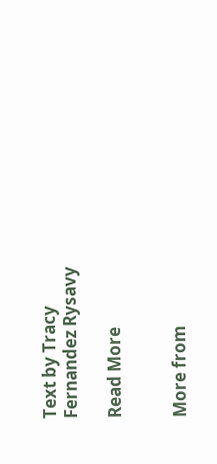Text by Tracy Fernandez Rysavy

Read More


More from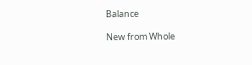Balance

New from Whole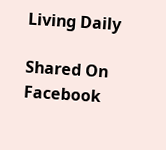Living Daily

Shared On Facebook